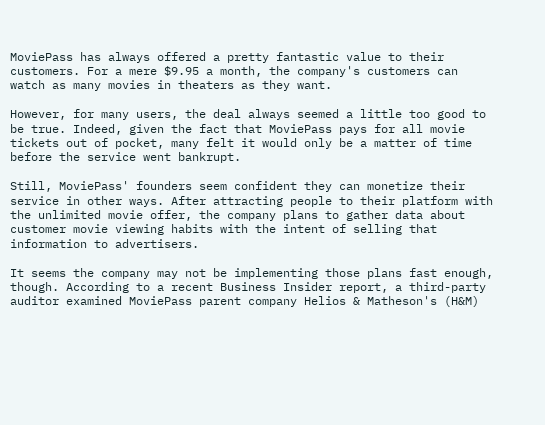MoviePass has always offered a pretty fantastic value to their customers. For a mere $9.95 a month, the company's customers can watch as many movies in theaters as they want.

However, for many users, the deal always seemed a little too good to be true. Indeed, given the fact that MoviePass pays for all movie tickets out of pocket, many felt it would only be a matter of time before the service went bankrupt.

Still, MoviePass' founders seem confident they can monetize their service in other ways. After attracting people to their platform with the unlimited movie offer, the company plans to gather data about customer movie viewing habits with the intent of selling that information to advertisers.

It seems the company may not be implementing those plans fast enough, though. According to a recent Business Insider report, a third-party auditor examined MoviePass parent company Helios & Matheson's (H&M)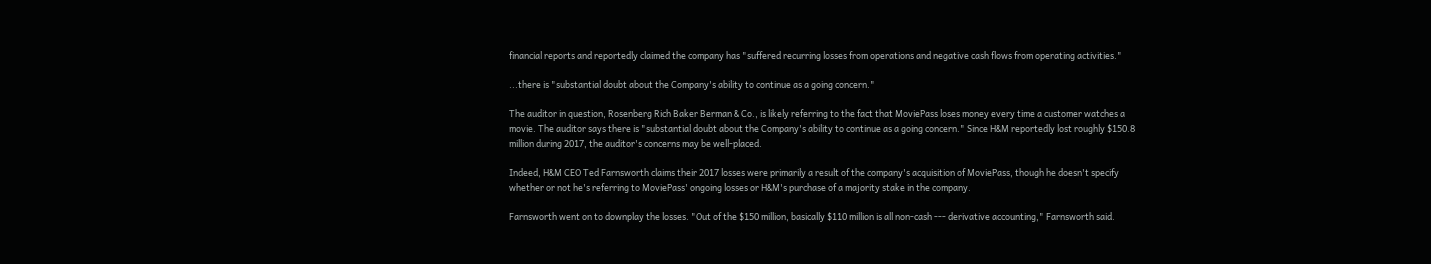financial reports and reportedly claimed the company has "suffered recurring losses from operations and negative cash flows from operating activities."

...there is "substantial doubt about the Company's ability to continue as a going concern."

The auditor in question, Rosenberg Rich Baker Berman & Co., is likely referring to the fact that MoviePass loses money every time a customer watches a movie. The auditor says there is "substantial doubt about the Company's ability to continue as a going concern." Since H&M reportedly lost roughly $150.8 million during 2017, the auditor's concerns may be well-placed.

Indeed, H&M CEO Ted Farnsworth claims their 2017 losses were primarily a result of the company's acquisition of MoviePass, though he doesn't specify whether or not he's referring to MoviePass' ongoing losses or H&M's purchase of a majority stake in the company.

Farnsworth went on to downplay the losses. "Out of the $150 million, basically $110 million is all non-cash --- derivative accounting," Farnsworth said.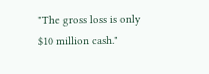"The gross loss is only $10 million cash."